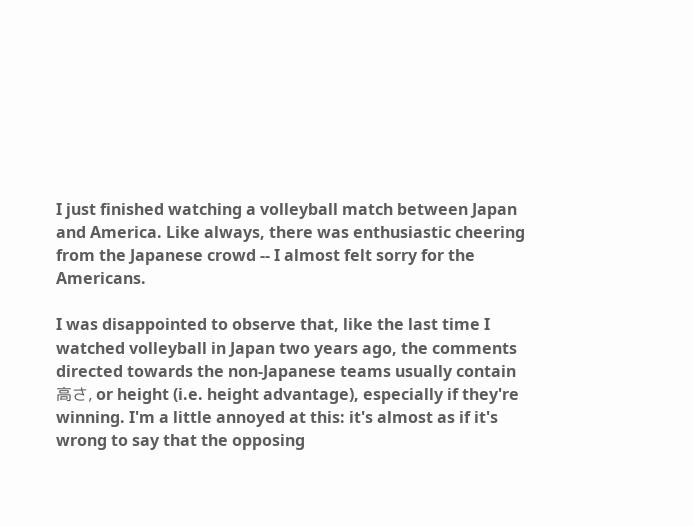I just finished watching a volleyball match between Japan and America. Like always, there was enthusiastic cheering from the Japanese crowd -- I almost felt sorry for the Americans.

I was disappointed to observe that, like the last time I watched volleyball in Japan two years ago, the comments directed towards the non-Japanese teams usually contain 高さ, or height (i.e. height advantage), especially if they're winning. I'm a little annoyed at this: it's almost as if it's wrong to say that the opposing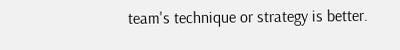team's technique or strategy is better.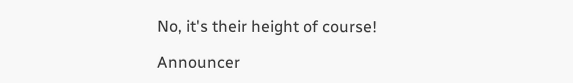No, it's their height of course!

Announcer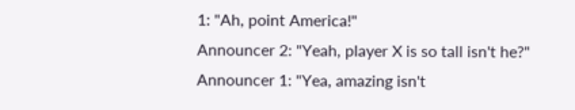1: "Ah, point America!"
Announcer 2: "Yeah, player X is so tall isn't he?"
Announcer 1: "Yea, amazing isn't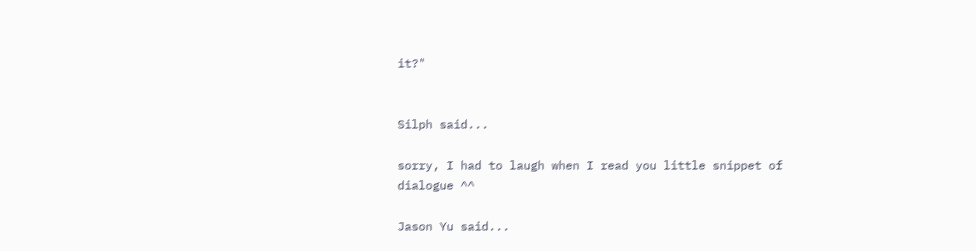it?"


Silph said...

sorry, I had to laugh when I read you little snippet of dialogue ^^

Jason Yu said...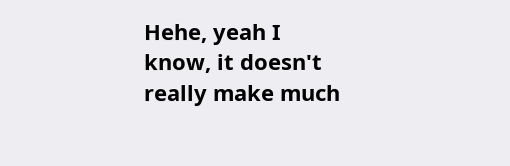Hehe, yeah I know, it doesn't really make much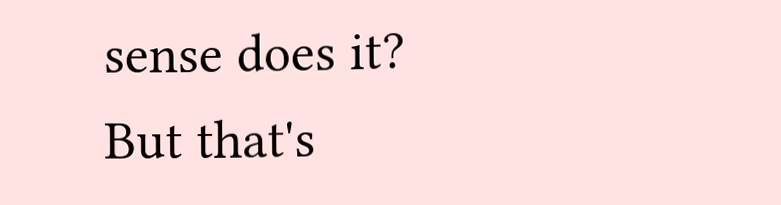sense does it? But that's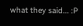what they said... :P